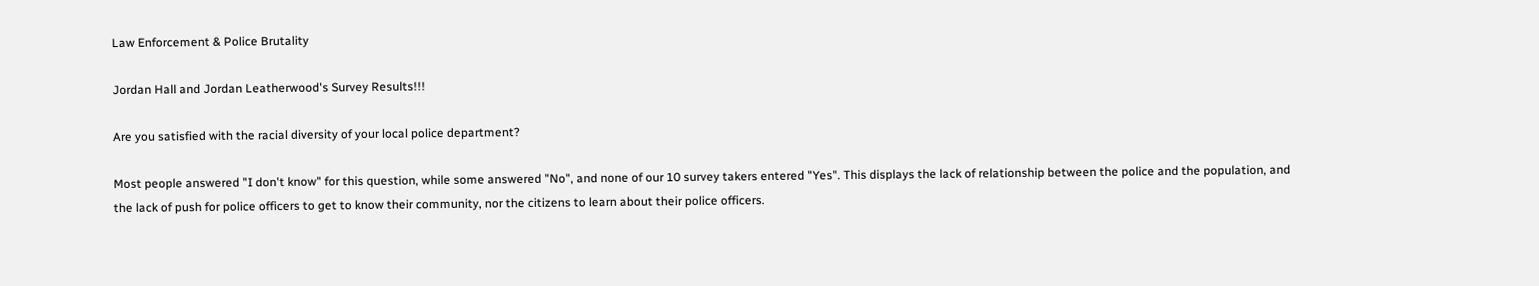Law Enforcement & Police Brutality

Jordan Hall and Jordan Leatherwood's Survey Results!!!

Are you satisfied with the racial diversity of your local police department?

Most people answered "I don't know" for this question, while some answered "No", and none of our 10 survey takers entered "Yes". This displays the lack of relationship between the police and the population, and the lack of push for police officers to get to know their community, nor the citizens to learn about their police officers.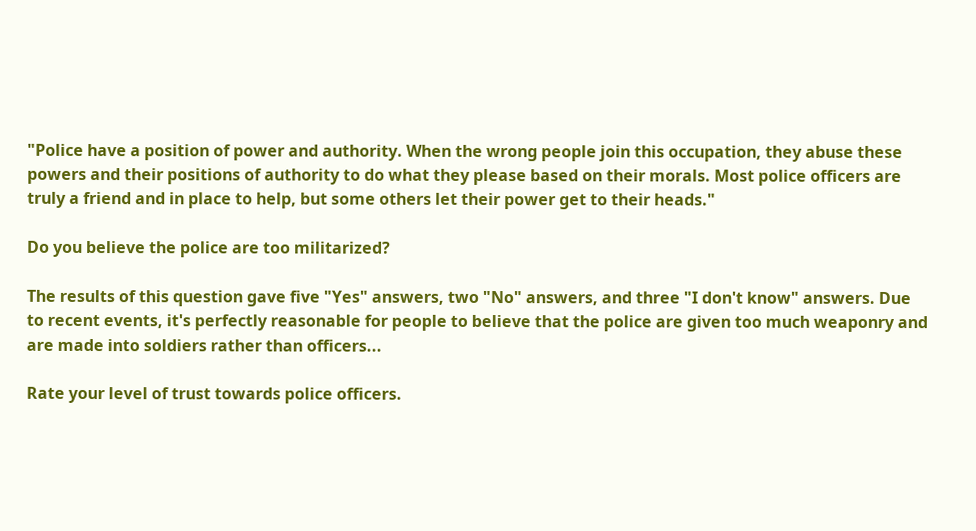"Police have a position of power and authority. When the wrong people join this occupation, they abuse these powers and their positions of authority to do what they please based on their morals. Most police officers are truly a friend and in place to help, but some others let their power get to their heads."

Do you believe the police are too militarized?

The results of this question gave five "Yes" answers, two "No" answers, and three "I don't know" answers. Due to recent events, it's perfectly reasonable for people to believe that the police are given too much weaponry and are made into soldiers rather than officers...

Rate your level of trust towards police officers.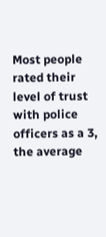Most people rated their level of trust with police officers as a 3, the average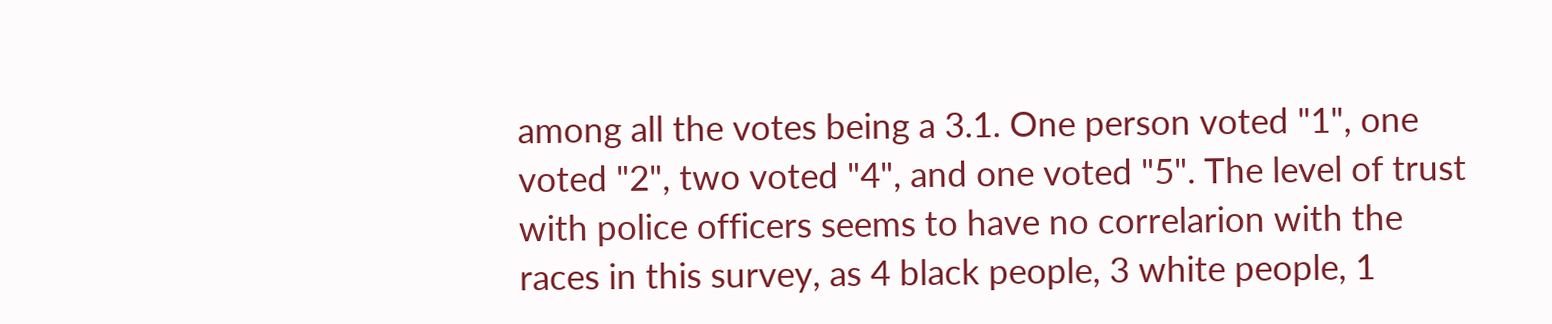among all the votes being a 3.1. One person voted "1", one voted "2", two voted "4", and one voted "5". The level of trust with police officers seems to have no correlarion with the races in this survey, as 4 black people, 3 white people, 1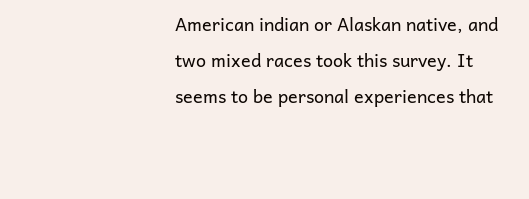American indian or Alaskan native, and two mixed races took this survey. It seems to be personal experiences that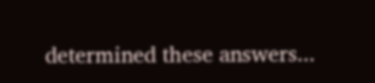determined these answers...